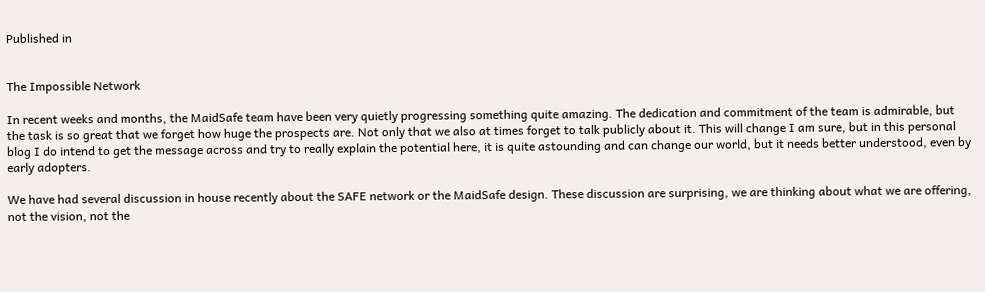Published in


The Impossible Network

In recent weeks and months, the MaidSafe team have been very quietly progressing something quite amazing. The dedication and commitment of the team is admirable, but the task is so great that we forget how huge the prospects are. Not only that we also at times forget to talk publicly about it. This will change I am sure, but in this personal blog I do intend to get the message across and try to really explain the potential here, it is quite astounding and can change our world, but it needs better understood, even by early adopters.

We have had several discussion in house recently about the SAFE network or the MaidSafe design. These discussion are surprising, we are thinking about what we are offering, not the vision, not the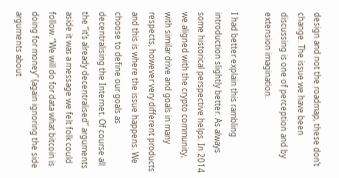design and not the roadmap, these don’t change. The issue we have been discussing is one of perception and by extension imagination.

I had better explain this rambling introduction slightly better. As always some historical perspective helps. In 2014 we aligned with the crypto community, with similar drive and goals in many respects, however very different products and this is where the issue happens. We choose to define our goals as decentralising the Internet. Of course all the “it’s already decentralised” arguments aside it was a message we felt folk could follow. “We will do for data what bitcoin is doing for money” (again ignoring the side arguments about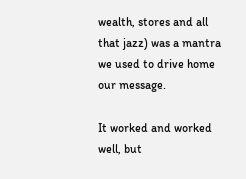wealth, stores and all that jazz) was a mantra we used to drive home our message.

It worked and worked well, but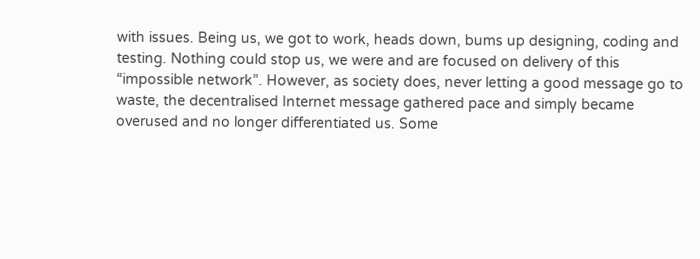with issues. Being us, we got to work, heads down, bums up designing, coding and testing. Nothing could stop us, we were and are focused on delivery of this “impossible network”. However, as society does, never letting a good message go to waste, the decentralised Internet message gathered pace and simply became overused and no longer differentiated us. Some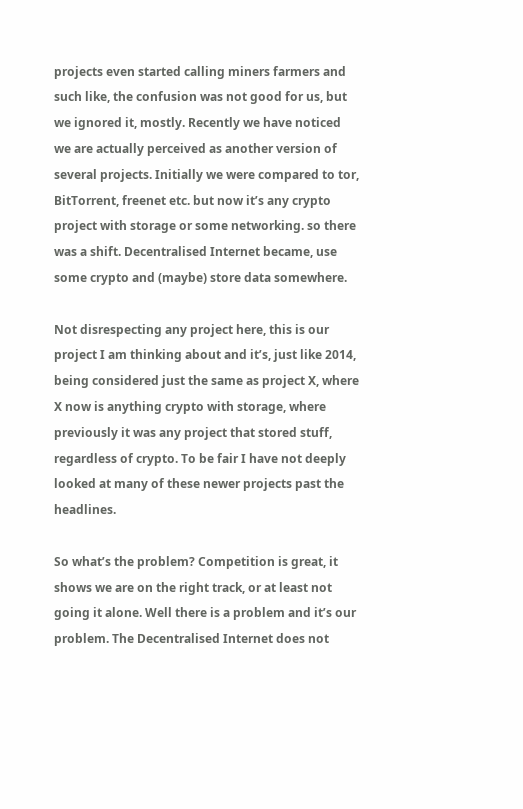projects even started calling miners farmers and such like, the confusion was not good for us, but we ignored it, mostly. Recently we have noticed we are actually perceived as another version of several projects. Initially we were compared to tor, BitTorrent, freenet etc. but now it’s any crypto project with storage or some networking. so there was a shift. Decentralised Internet became, use some crypto and (maybe) store data somewhere.

Not disrespecting any project here, this is our project I am thinking about and it’s, just like 2014, being considered just the same as project X, where X now is anything crypto with storage, where previously it was any project that stored stuff, regardless of crypto. To be fair I have not deeply looked at many of these newer projects past the headlines.

So what’s the problem? Competition is great, it shows we are on the right track, or at least not going it alone. Well there is a problem and it’s our problem. The Decentralised Internet does not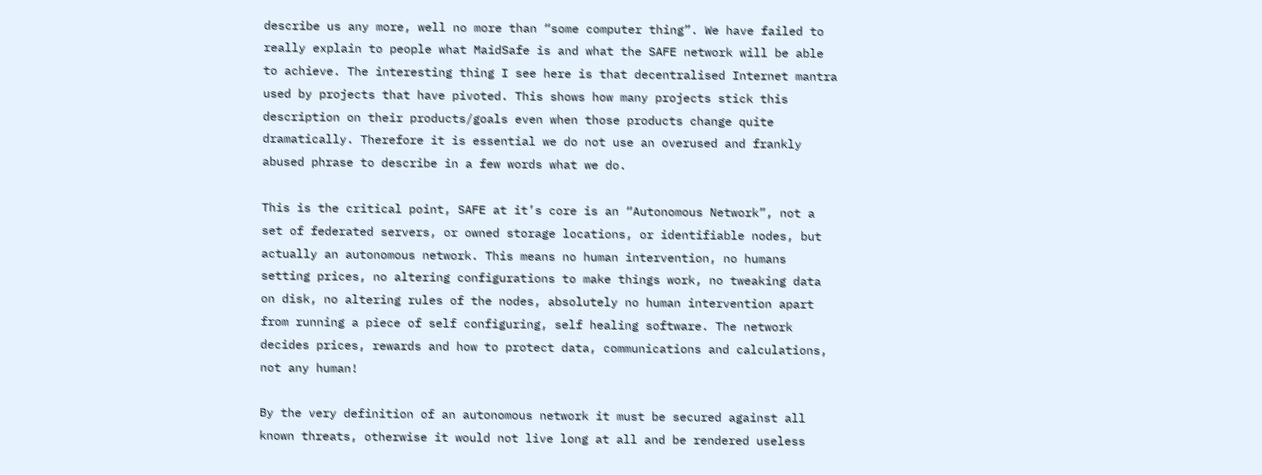describe us any more, well no more than “some computer thing”. We have failed to really explain to people what MaidSafe is and what the SAFE network will be able to achieve. The interesting thing I see here is that decentralised Internet mantra used by projects that have pivoted. This shows how many projects stick this description on their products/goals even when those products change quite dramatically. Therefore it is essential we do not use an overused and frankly abused phrase to describe in a few words what we do.

This is the critical point, SAFE at it’s core is an “Autonomous Network”, not a set of federated servers, or owned storage locations, or identifiable nodes, but actually an autonomous network. This means no human intervention, no humans setting prices, no altering configurations to make things work, no tweaking data on disk, no altering rules of the nodes, absolutely no human intervention apart from running a piece of self configuring, self healing software. The network decides prices, rewards and how to protect data, communications and calculations, not any human!

By the very definition of an autonomous network it must be secured against all known threats, otherwise it would not live long at all and be rendered useless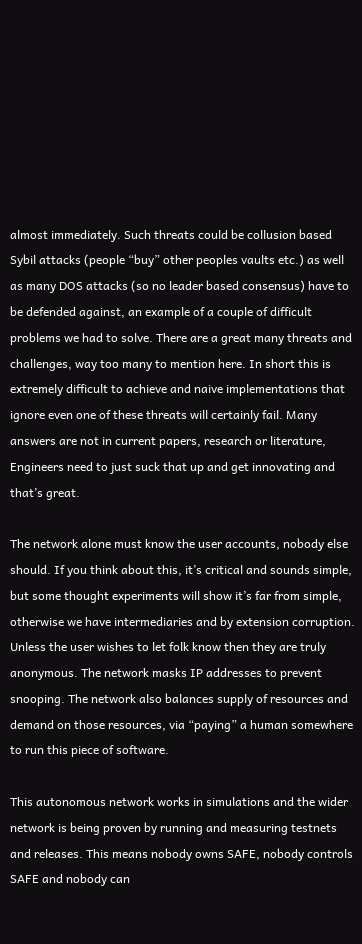almost immediately. Such threats could be collusion based Sybil attacks (people “buy” other peoples vaults etc.) as well as many DOS attacks (so no leader based consensus) have to be defended against, an example of a couple of difficult problems we had to solve. There are a great many threats and challenges, way too many to mention here. In short this is extremely difficult to achieve and naive implementations that ignore even one of these threats will certainly fail. Many answers are not in current papers, research or literature, Engineers need to just suck that up and get innovating and that’s great.

The network alone must know the user accounts, nobody else should. If you think about this, it’s critical and sounds simple, but some thought experiments will show it’s far from simple, otherwise we have intermediaries and by extension corruption. Unless the user wishes to let folk know then they are truly anonymous. The network masks IP addresses to prevent snooping. The network also balances supply of resources and demand on those resources, via “paying” a human somewhere to run this piece of software.

This autonomous network works in simulations and the wider network is being proven by running and measuring testnets and releases. This means nobody owns SAFE, nobody controls SAFE and nobody can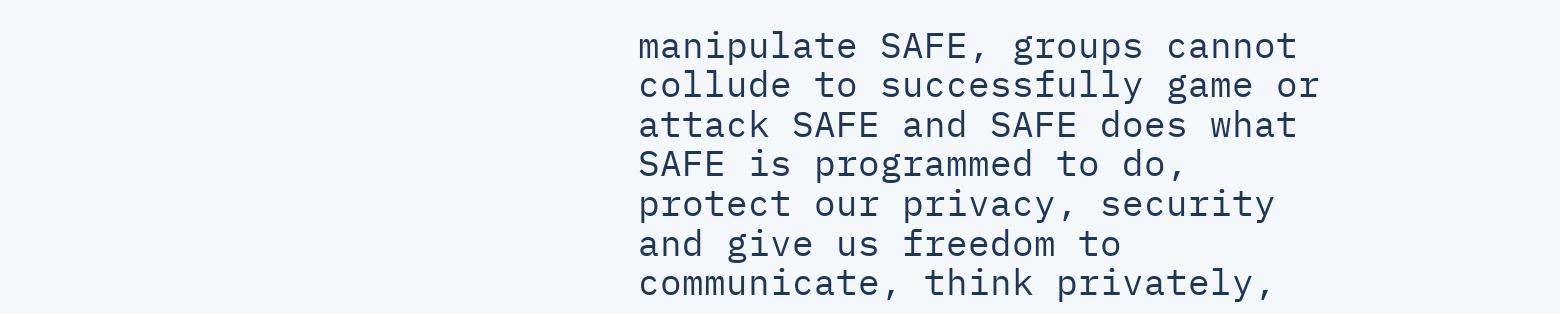manipulate SAFE, groups cannot collude to successfully game or attack SAFE and SAFE does what SAFE is programmed to do, protect our privacy, security and give us freedom to communicate, think privately,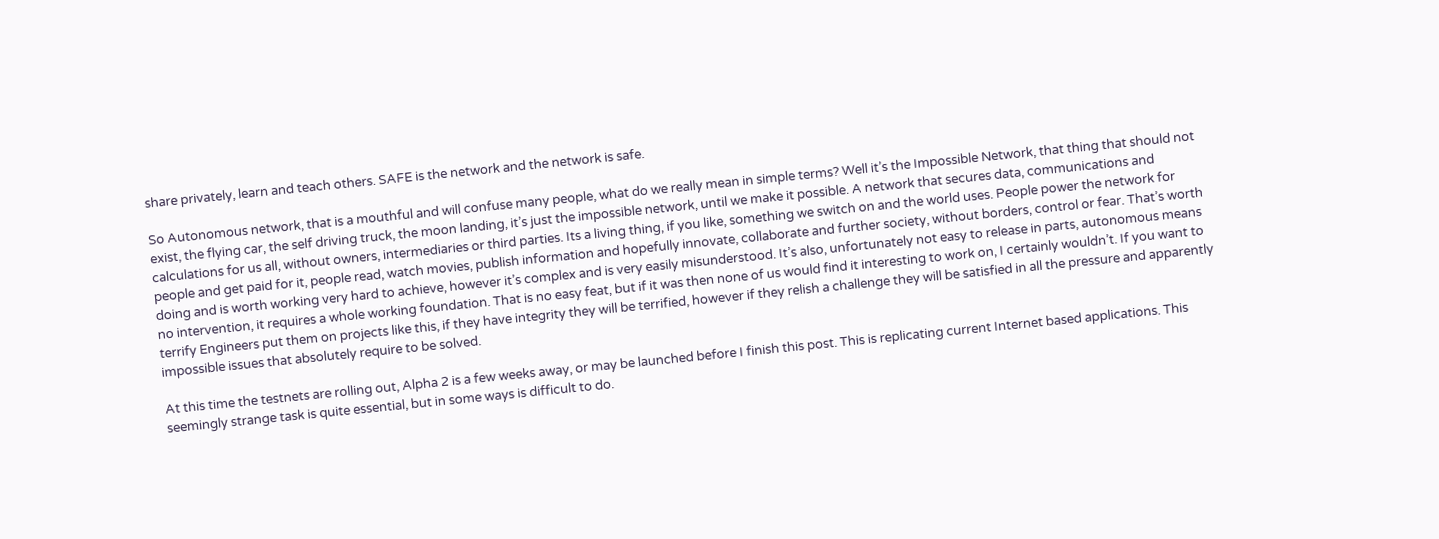share privately, learn and teach others. SAFE is the network and the network is safe.

So Autonomous network, that is a mouthful and will confuse many people, what do we really mean in simple terms? Well it’s the Impossible Network, that thing that should not exist, the flying car, the self driving truck, the moon landing, it’s just the impossible network, until we make it possible. A network that secures data, communications and calculations for us all, without owners, intermediaries or third parties. Its a living thing, if you like, something we switch on and the world uses. People power the network for people and get paid for it, people read, watch movies, publish information and hopefully innovate, collaborate and further society, without borders, control or fear. That’s worth doing and is worth working very hard to achieve, however it’s complex and is very easily misunderstood. It’s also, unfortunately not easy to release in parts, autonomous means no intervention, it requires a whole working foundation. That is no easy feat, but if it was then none of us would find it interesting to work on, I certainly wouldn’t. If you want to terrify Engineers put them on projects like this, if they have integrity they will be terrified, however if they relish a challenge they will be satisfied in all the pressure and apparently impossible issues that absolutely require to be solved.

At this time the testnets are rolling out, Alpha 2 is a few weeks away, or may be launched before I finish this post. This is replicating current Internet based applications. This seemingly strange task is quite essential, but in some ways is difficult to do.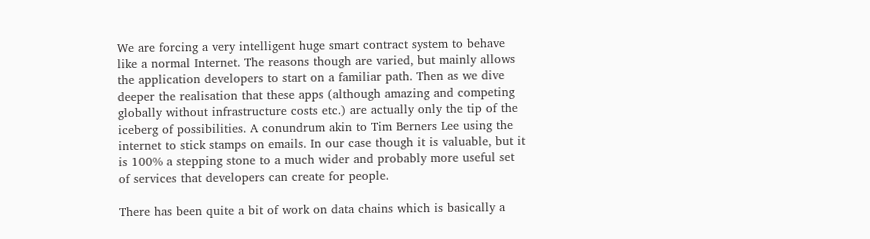We are forcing a very intelligent huge smart contract system to behave like a normal Internet. The reasons though are varied, but mainly allows the application developers to start on a familiar path. Then as we dive deeper the realisation that these apps (although amazing and competing globally without infrastructure costs etc.) are actually only the tip of the iceberg of possibilities. A conundrum akin to Tim Berners Lee using the internet to stick stamps on emails. In our case though it is valuable, but it is 100% a stepping stone to a much wider and probably more useful set of services that developers can create for people.

There has been quite a bit of work on data chains which is basically a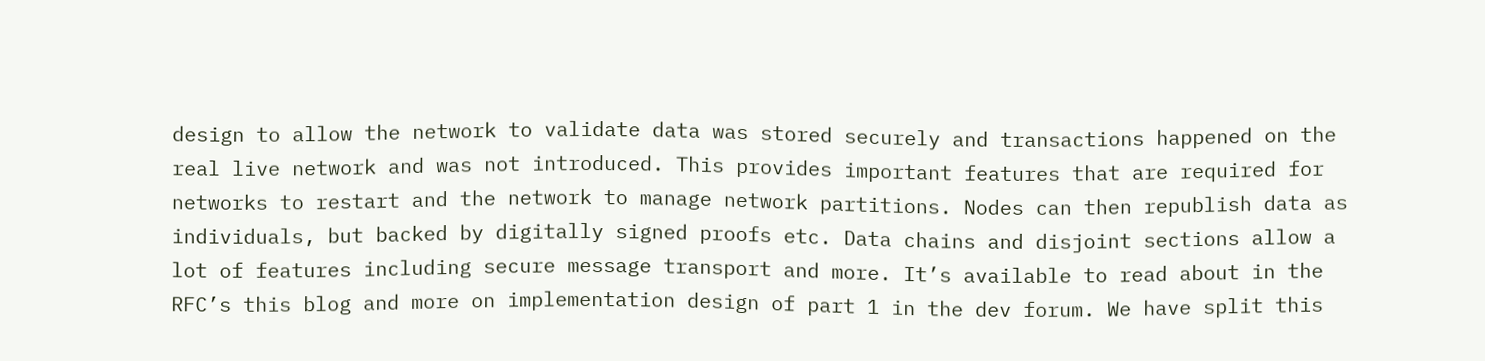design to allow the network to validate data was stored securely and transactions happened on the real live network and was not introduced. This provides important features that are required for networks to restart and the network to manage network partitions. Nodes can then republish data as individuals, but backed by digitally signed proofs etc. Data chains and disjoint sections allow a lot of features including secure message transport and more. It’s available to read about in the RFC’s this blog and more on implementation design of part 1 in the dev forum. We have split this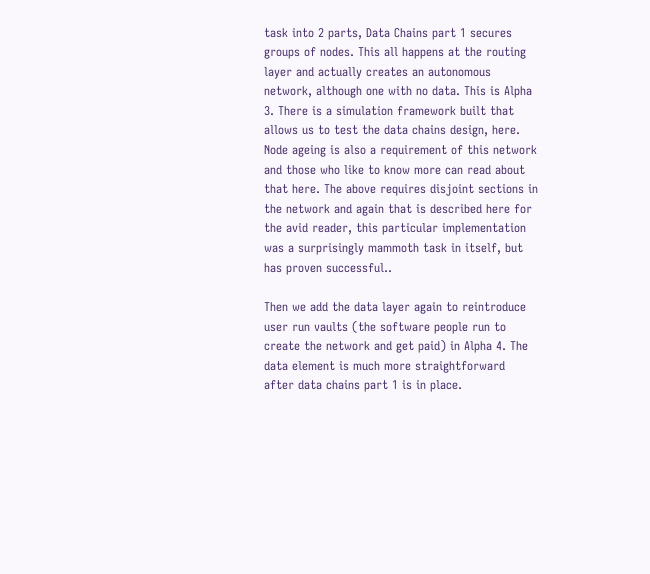task into 2 parts, Data Chains part 1 secures groups of nodes. This all happens at the routing layer and actually creates an autonomous network, although one with no data. This is Alpha 3. There is a simulation framework built that allows us to test the data chains design, here. Node ageing is also a requirement of this network and those who like to know more can read about that here. The above requires disjoint sections in the network and again that is described here for the avid reader, this particular implementation was a surprisingly mammoth task in itself, but has proven successful..

Then we add the data layer again to reintroduce user run vaults (the software people run to create the network and get paid) in Alpha 4. The data element is much more straightforward after data chains part 1 is in place.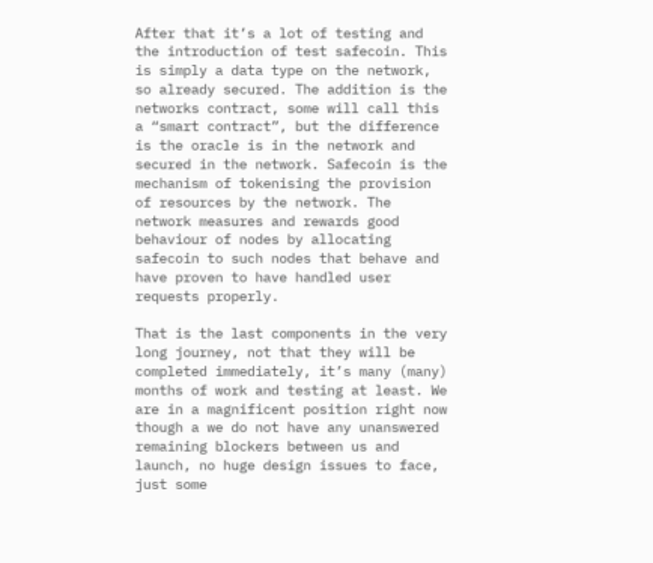After that it’s a lot of testing and the introduction of test safecoin. This is simply a data type on the network, so already secured. The addition is the networks contract, some will call this a “smart contract”, but the difference is the oracle is in the network and secured in the network. Safecoin is the mechanism of tokenising the provision of resources by the network. The network measures and rewards good behaviour of nodes by allocating safecoin to such nodes that behave and have proven to have handled user requests properly.

That is the last components in the very long journey, not that they will be completed immediately, it’s many (many) months of work and testing at least. We are in a magnificent position right now though a we do not have any unanswered remaining blockers between us and launch, no huge design issues to face, just some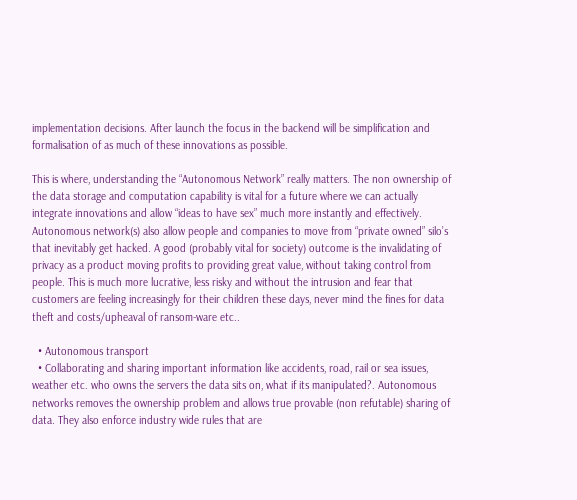implementation decisions. After launch the focus in the backend will be simplification and formalisation of as much of these innovations as possible.

This is where, understanding the “Autonomous Network” really matters. The non ownership of the data storage and computation capability is vital for a future where we can actually integrate innovations and allow “ideas to have sex” much more instantly and effectively. Autonomous network(s) also allow people and companies to move from “private owned” silo’s that inevitably get hacked. A good (probably vital for society) outcome is the invalidating of privacy as a product moving profits to providing great value, without taking control from people. This is much more lucrative, less risky and without the intrusion and fear that customers are feeling increasingly for their children these days, never mind the fines for data theft and costs/upheaval of ransom-ware etc..

  • Autonomous transport
  • Collaborating and sharing important information like accidents, road, rail or sea issues, weather etc. who owns the servers the data sits on, what if its manipulated?. Autonomous networks removes the ownership problem and allows true provable (non refutable) sharing of data. They also enforce industry wide rules that are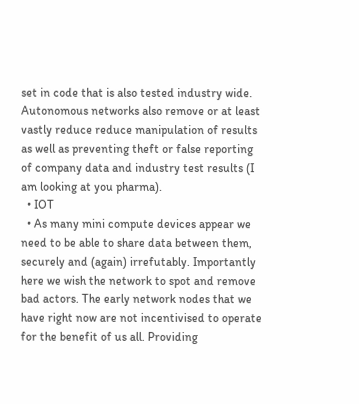set in code that is also tested industry wide. Autonomous networks also remove or at least vastly reduce reduce manipulation of results as well as preventing theft or false reporting of company data and industry test results (I am looking at you pharma).
  • IOT
  • As many mini compute devices appear we need to be able to share data between them, securely and (again) irrefutably. Importantly here we wish the network to spot and remove bad actors. The early network nodes that we have right now are not incentivised to operate for the benefit of us all. Providing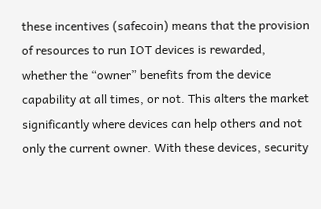these incentives (safecoin) means that the provision of resources to run IOT devices is rewarded, whether the “owner” benefits from the device capability at all times, or not. This alters the market significantly where devices can help others and not only the current owner. With these devices, security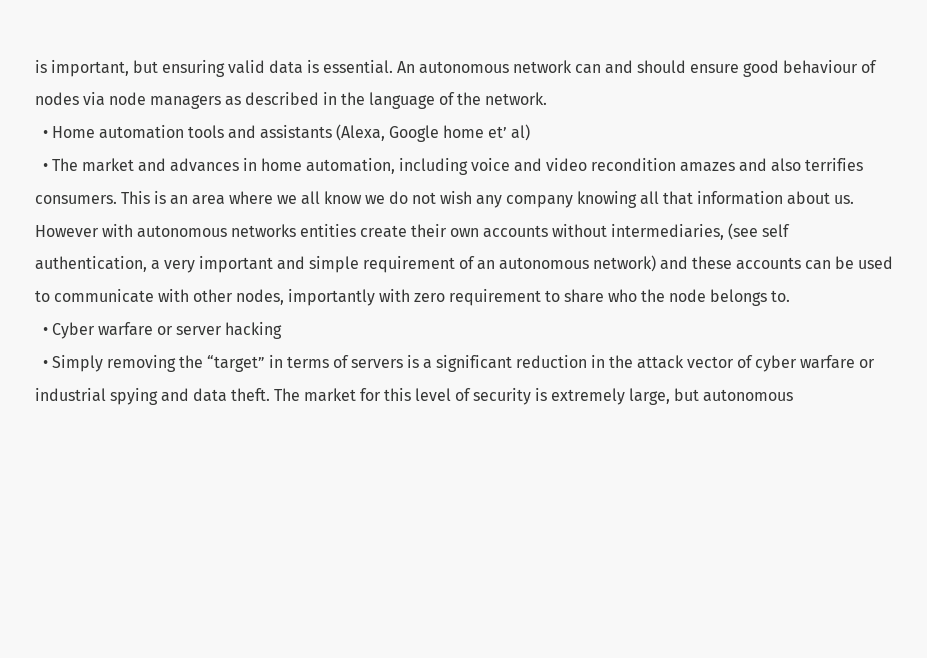is important, but ensuring valid data is essential. An autonomous network can and should ensure good behaviour of nodes via node managers as described in the language of the network.
  • Home automation tools and assistants (Alexa, Google home et’ al)
  • The market and advances in home automation, including voice and video recondition amazes and also terrifies consumers. This is an area where we all know we do not wish any company knowing all that information about us. However with autonomous networks entities create their own accounts without intermediaries, (see self authentication, a very important and simple requirement of an autonomous network) and these accounts can be used to communicate with other nodes, importantly with zero requirement to share who the node belongs to.
  • Cyber warfare or server hacking
  • Simply removing the “target” in terms of servers is a significant reduction in the attack vector of cyber warfare or industrial spying and data theft. The market for this level of security is extremely large, but autonomous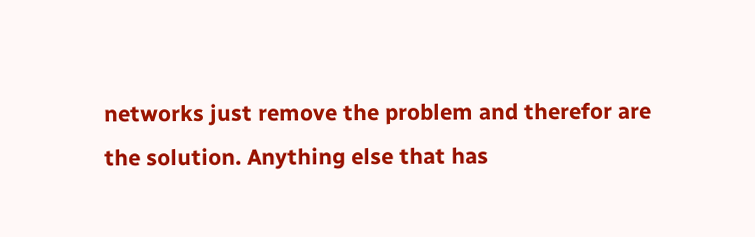networks just remove the problem and therefor are the solution. Anything else that has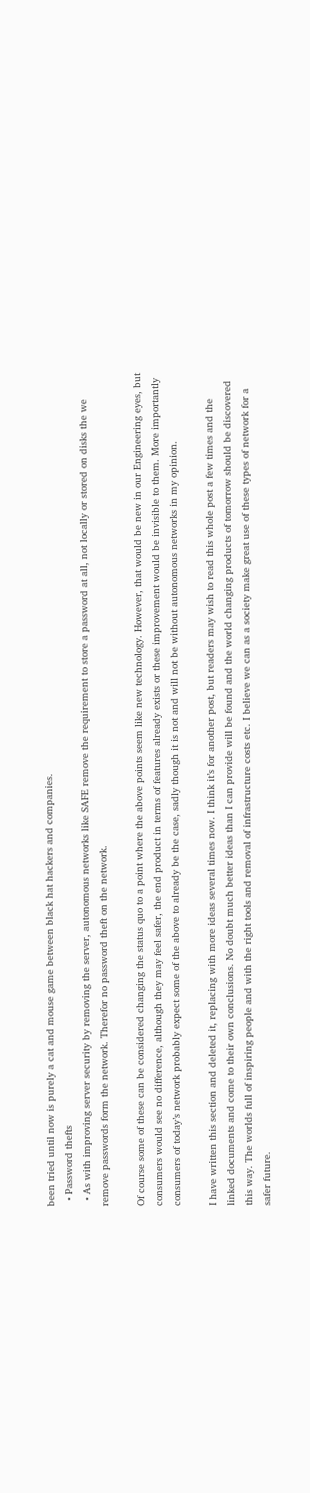been tried until now is purely a cat and mouse game between black hat hackers and companies.
  • Password thefts
  • As with improving server security by removing the server, autonomous networks like SAFE remove the requirement to store a password at all, not locally or stored on disks the we remove passwords form the network. Therefor no password theft on the network.

Of course some of these can be considered changing the status quo to a point where the above points seem like new technology. However, that would be new in our Engineering eyes, but consumers would see no difference, although they may feel safer, the end product in terms of features already exists or these improvement would be invisible to them. More importantly consumers of today’s network probably expect some of the above to already be the case, sadly though it is not and will not be without autonomous networks in my opinion.

I have written this section and deleted it, replacing with more ideas several times now. I think it’s for another post, but readers may wish to read this whole post a few times and the linked documents and come to their own conclusions. No doubt much better ideas than I can provide will be found and the world changing products of tomorrow should be discovered this way. The worlds full of inspiring people and with the right tools and removal of infrastructure costs etc. I believe we can as a society make great use of these types of network for a safer future.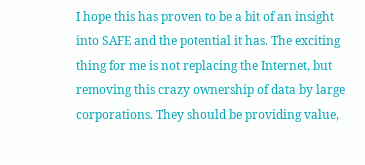I hope this has proven to be a bit of an insight into SAFE and the potential it has. The exciting thing for me is not replacing the Internet, but removing this crazy ownership of data by large corporations. They should be providing value,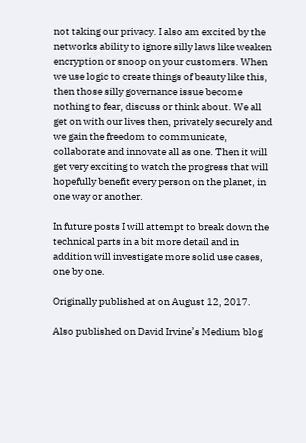not taking our privacy. I also am excited by the networks ability to ignore silly laws like weaken encryption or snoop on your customers. When we use logic to create things of beauty like this, then those silly governance issue become nothing to fear, discuss or think about. We all get on with our lives then, privately securely and we gain the freedom to communicate, collaborate and innovate all as one. Then it will get very exciting to watch the progress that will hopefully benefit every person on the planet, in one way or another.

In future posts I will attempt to break down the technical parts in a bit more detail and in addition will investigate more solid use cases, one by one.

Originally published at on August 12, 2017.

Also published on David Irvine’s Medium blog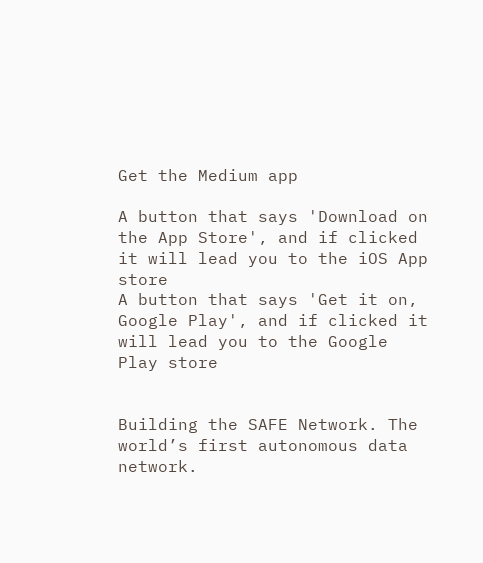Get the Medium app

A button that says 'Download on the App Store', and if clicked it will lead you to the iOS App store
A button that says 'Get it on, Google Play', and if clicked it will lead you to the Google Play store


Building the SAFE Network. The world’s first autonomous data network.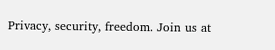Privacy, security, freedom. Join us at